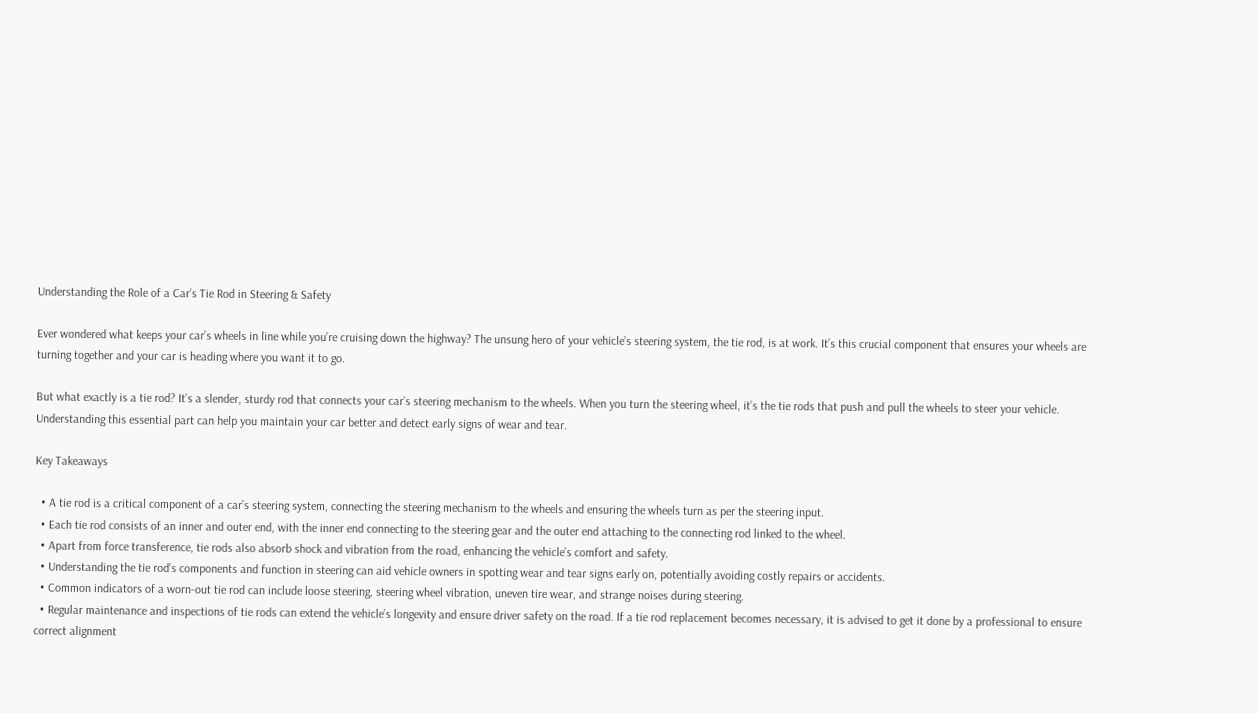Understanding the Role of a Car’s Tie Rod in Steering & Safety

Ever wondered what keeps your car’s wheels in line while you’re cruising down the highway? The unsung hero of your vehicle’s steering system, the tie rod, is at work. It’s this crucial component that ensures your wheels are turning together and your car is heading where you want it to go.

But what exactly is a tie rod? It’s a slender, sturdy rod that connects your car’s steering mechanism to the wheels. When you turn the steering wheel, it’s the tie rods that push and pull the wheels to steer your vehicle. Understanding this essential part can help you maintain your car better and detect early signs of wear and tear.

Key Takeaways

  • A tie rod is a critical component of a car’s steering system, connecting the steering mechanism to the wheels and ensuring the wheels turn as per the steering input.
  • Each tie rod consists of an inner and outer end, with the inner end connecting to the steering gear and the outer end attaching to the connecting rod linked to the wheel.
  • Apart from force transference, tie rods also absorb shock and vibration from the road, enhancing the vehicle’s comfort and safety.
  • Understanding the tie rod’s components and function in steering can aid vehicle owners in spotting wear and tear signs early on, potentially avoiding costly repairs or accidents.
  • Common indicators of a worn-out tie rod can include loose steering, steering wheel vibration, uneven tire wear, and strange noises during steering.
  • Regular maintenance and inspections of tie rods can extend the vehicle’s longevity and ensure driver safety on the road. If a tie rod replacement becomes necessary, it is advised to get it done by a professional to ensure correct alignment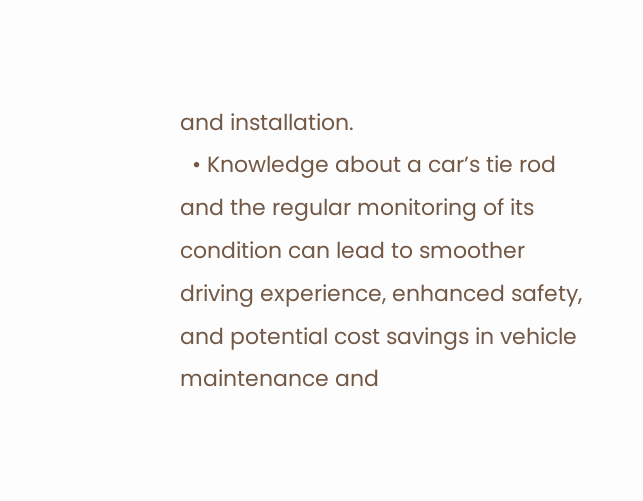and installation.
  • Knowledge about a car’s tie rod and the regular monitoring of its condition can lead to smoother driving experience, enhanced safety, and potential cost savings in vehicle maintenance and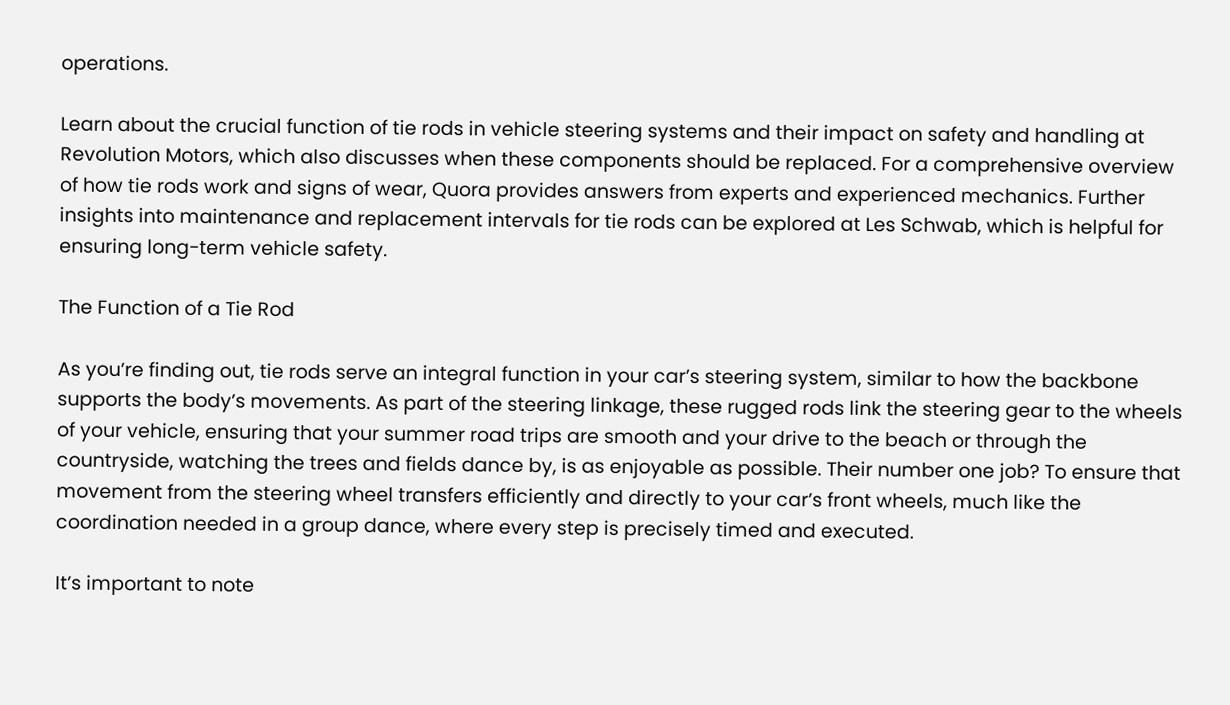operations.

Learn about the crucial function of tie rods in vehicle steering systems and their impact on safety and handling at Revolution Motors, which also discusses when these components should be replaced. For a comprehensive overview of how tie rods work and signs of wear, Quora provides answers from experts and experienced mechanics. Further insights into maintenance and replacement intervals for tie rods can be explored at Les Schwab, which is helpful for ensuring long-term vehicle safety.

The Function of a Tie Rod

As you’re finding out, tie rods serve an integral function in your car’s steering system, similar to how the backbone supports the body’s movements. As part of the steering linkage, these rugged rods link the steering gear to the wheels of your vehicle, ensuring that your summer road trips are smooth and your drive to the beach or through the countryside, watching the trees and fields dance by, is as enjoyable as possible. Their number one job? To ensure that movement from the steering wheel transfers efficiently and directly to your car’s front wheels, much like the coordination needed in a group dance, where every step is precisely timed and executed.

It’s important to note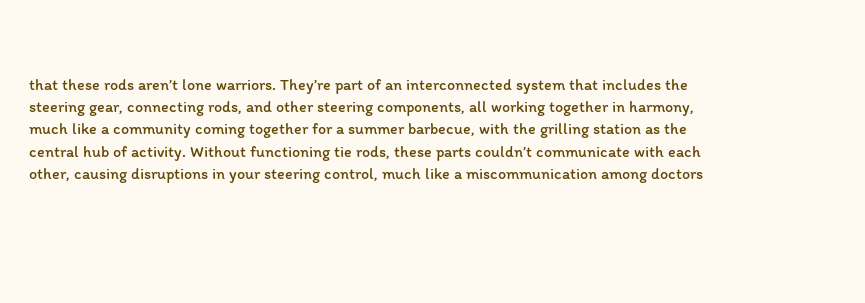that these rods aren’t lone warriors. They’re part of an interconnected system that includes the steering gear, connecting rods, and other steering components, all working together in harmony, much like a community coming together for a summer barbecue, with the grilling station as the central hub of activity. Without functioning tie rods, these parts couldn’t communicate with each other, causing disruptions in your steering control, much like a miscommunication among doctors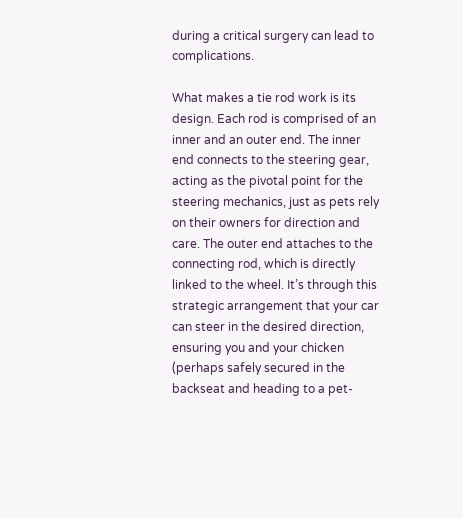during a critical surgery can lead to complications.

What makes a tie rod work is its design. Each rod is comprised of an inner and an outer end. The inner end connects to the steering gear, acting as the pivotal point for the steering mechanics, just as pets rely on their owners for direction and care. The outer end attaches to the connecting rod, which is directly linked to the wheel. It’s through this strategic arrangement that your car can steer in the desired direction, ensuring you and your chicken (perhaps safely secured in the backseat and heading to a pet-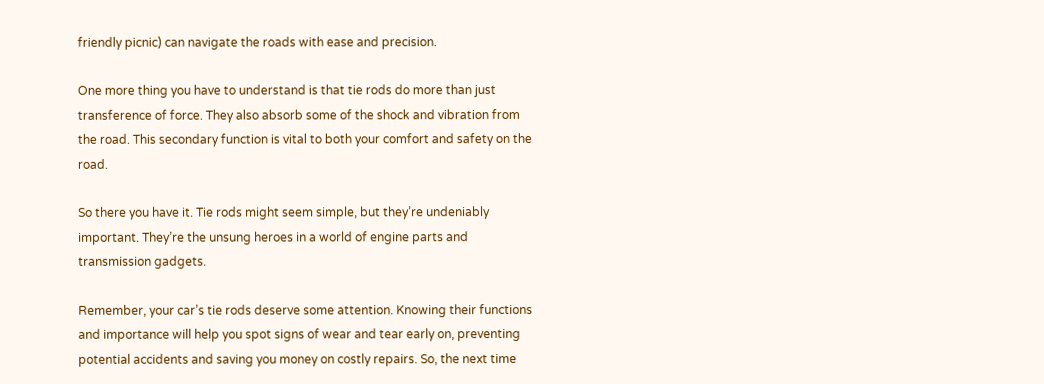friendly picnic) can navigate the roads with ease and precision.

One more thing you have to understand is that tie rods do more than just transference of force. They also absorb some of the shock and vibration from the road. This secondary function is vital to both your comfort and safety on the road.

So there you have it. Tie rods might seem simple, but they’re undeniably important. They’re the unsung heroes in a world of engine parts and transmission gadgets.

Remember, your car’s tie rods deserve some attention. Knowing their functions and importance will help you spot signs of wear and tear early on, preventing potential accidents and saving you money on costly repairs. So, the next time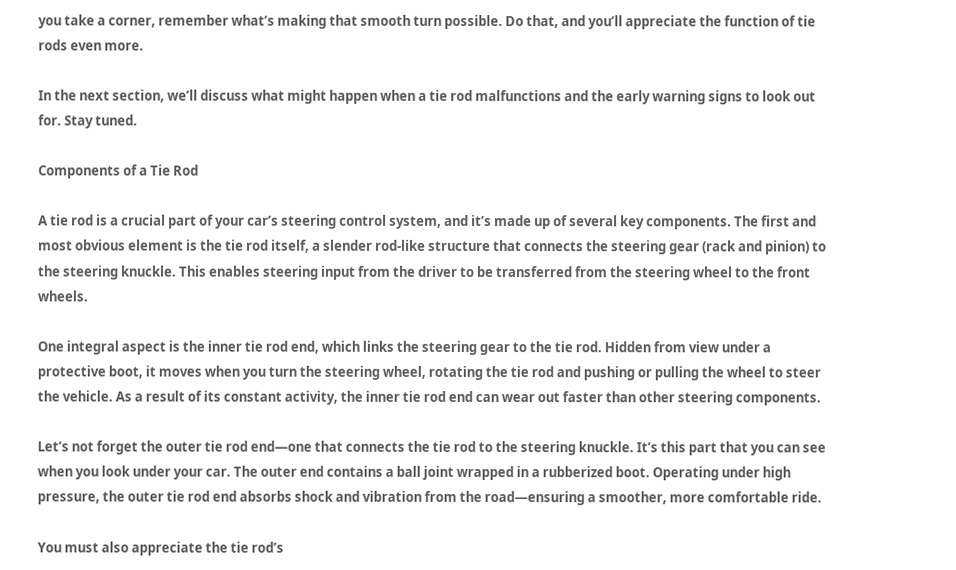you take a corner, remember what’s making that smooth turn possible. Do that, and you’ll appreciate the function of tie rods even more.

In the next section, we’ll discuss what might happen when a tie rod malfunctions and the early warning signs to look out for. Stay tuned.

Components of a Tie Rod

A tie rod is a crucial part of your car’s steering control system, and it’s made up of several key components. The first and most obvious element is the tie rod itself, a slender rod-like structure that connects the steering gear (rack and pinion) to the steering knuckle. This enables steering input from the driver to be transferred from the steering wheel to the front wheels.

One integral aspect is the inner tie rod end, which links the steering gear to the tie rod. Hidden from view under a protective boot, it moves when you turn the steering wheel, rotating the tie rod and pushing or pulling the wheel to steer the vehicle. As a result of its constant activity, the inner tie rod end can wear out faster than other steering components.

Let’s not forget the outer tie rod end—one that connects the tie rod to the steering knuckle. It’s this part that you can see when you look under your car. The outer end contains a ball joint wrapped in a rubberized boot. Operating under high pressure, the outer tie rod end absorbs shock and vibration from the road—ensuring a smoother, more comfortable ride.

You must also appreciate the tie rod’s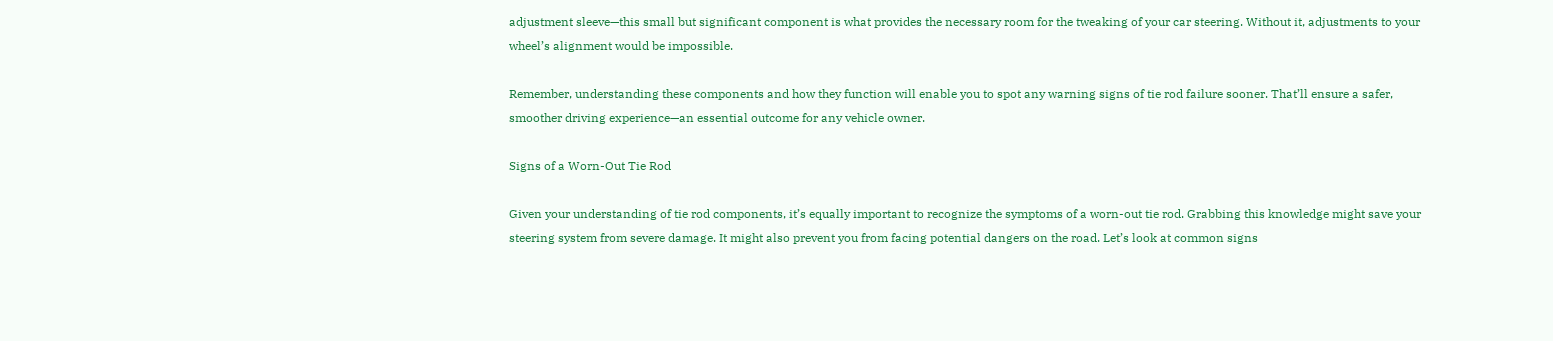adjustment sleeve—this small but significant component is what provides the necessary room for the tweaking of your car steering. Without it, adjustments to your wheel’s alignment would be impossible.

Remember, understanding these components and how they function will enable you to spot any warning signs of tie rod failure sooner. That’ll ensure a safer, smoother driving experience—an essential outcome for any vehicle owner.

Signs of a Worn-Out Tie Rod

Given your understanding of tie rod components, it’s equally important to recognize the symptoms of a worn-out tie rod. Grabbing this knowledge might save your steering system from severe damage. It might also prevent you from facing potential dangers on the road. Let’s look at common signs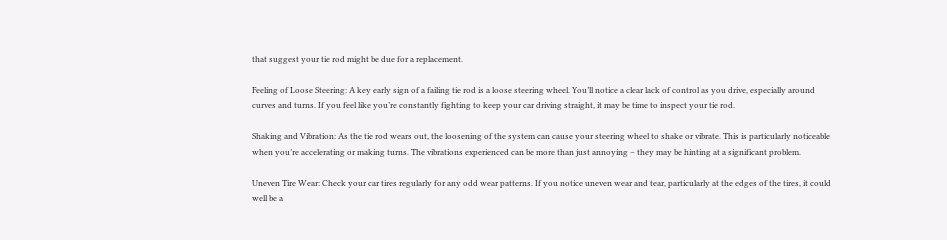that suggest your tie rod might be due for a replacement.

Feeling of Loose Steering: A key early sign of a failing tie rod is a loose steering wheel. You’ll notice a clear lack of control as you drive, especially around curves and turns. If you feel like you’re constantly fighting to keep your car driving straight, it may be time to inspect your tie rod.

Shaking and Vibration: As the tie rod wears out, the loosening of the system can cause your steering wheel to shake or vibrate. This is particularly noticeable when you’re accelerating or making turns. The vibrations experienced can be more than just annoying – they may be hinting at a significant problem.

Uneven Tire Wear: Check your car tires regularly for any odd wear patterns. If you notice uneven wear and tear, particularly at the edges of the tires, it could well be a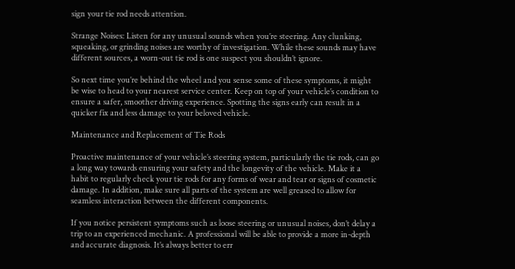sign your tie rod needs attention.

Strange Noises: Listen for any unusual sounds when you’re steering. Any clunking, squeaking, or grinding noises are worthy of investigation. While these sounds may have different sources, a worn-out tie rod is one suspect you shouldn’t ignore.

So next time you’re behind the wheel and you sense some of these symptoms, it might be wise to head to your nearest service center. Keep on top of your vehicle’s condition to ensure a safer, smoother driving experience. Spotting the signs early can result in a quicker fix and less damage to your beloved vehicle.

Maintenance and Replacement of Tie Rods

Proactive maintenance of your vehicle’s steering system, particularly the tie rods, can go a long way towards ensuring your safety and the longevity of the vehicle. Make it a habit to regularly check your tie rods for any forms of wear and tear or signs of cosmetic damage. In addition, make sure all parts of the system are well greased to allow for seamless interaction between the different components.

If you notice persistent symptoms such as loose steering or unusual noises, don’t delay a trip to an experienced mechanic. A professional will be able to provide a more in-depth and accurate diagnosis. It’s always better to err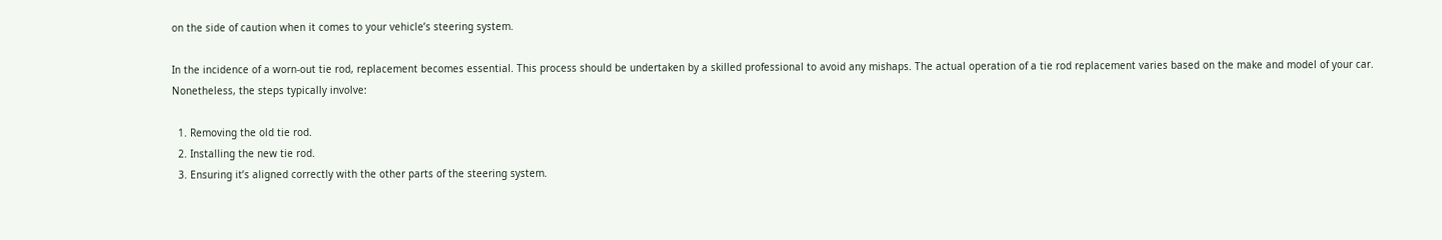on the side of caution when it comes to your vehicle’s steering system.

In the incidence of a worn-out tie rod, replacement becomes essential. This process should be undertaken by a skilled professional to avoid any mishaps. The actual operation of a tie rod replacement varies based on the make and model of your car. Nonetheless, the steps typically involve:

  1. Removing the old tie rod.
  2. Installing the new tie rod.
  3. Ensuring it’s aligned correctly with the other parts of the steering system.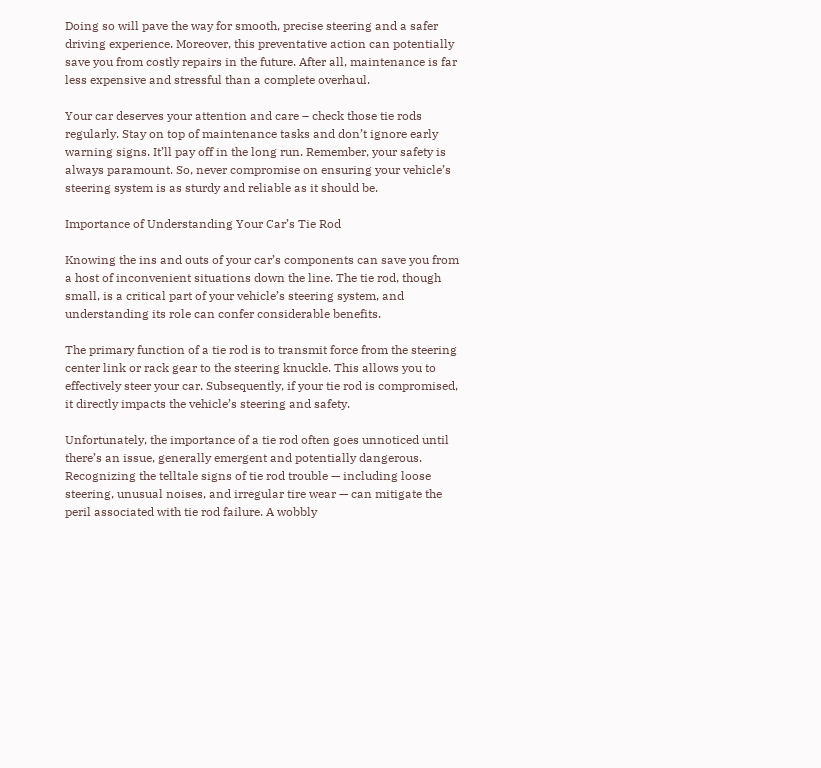Doing so will pave the way for smooth, precise steering and a safer driving experience. Moreover, this preventative action can potentially save you from costly repairs in the future. After all, maintenance is far less expensive and stressful than a complete overhaul.

Your car deserves your attention and care – check those tie rods regularly. Stay on top of maintenance tasks and don’t ignore early warning signs. It’ll pay off in the long run. Remember, your safety is always paramount. So, never compromise on ensuring your vehicle’s steering system is as sturdy and reliable as it should be.

Importance of Understanding Your Car’s Tie Rod

Knowing the ins and outs of your car’s components can save you from a host of inconvenient situations down the line. The tie rod, though small, is a critical part of your vehicle’s steering system, and understanding its role can confer considerable benefits.

The primary function of a tie rod is to transmit force from the steering center link or rack gear to the steering knuckle. This allows you to effectively steer your car. Subsequently, if your tie rod is compromised, it directly impacts the vehicle’s steering and safety.

Unfortunately, the importance of a tie rod often goes unnoticed until there’s an issue, generally emergent and potentially dangerous. Recognizing the telltale signs of tie rod trouble — including loose steering, unusual noises, and irregular tire wear — can mitigate the peril associated with tie rod failure. A wobbly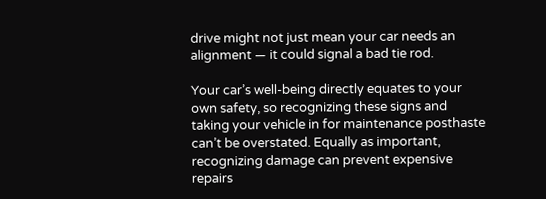drive might not just mean your car needs an alignment — it could signal a bad tie rod.

Your car’s well-being directly equates to your own safety, so recognizing these signs and taking your vehicle in for maintenance posthaste can’t be overstated. Equally as important, recognizing damage can prevent expensive repairs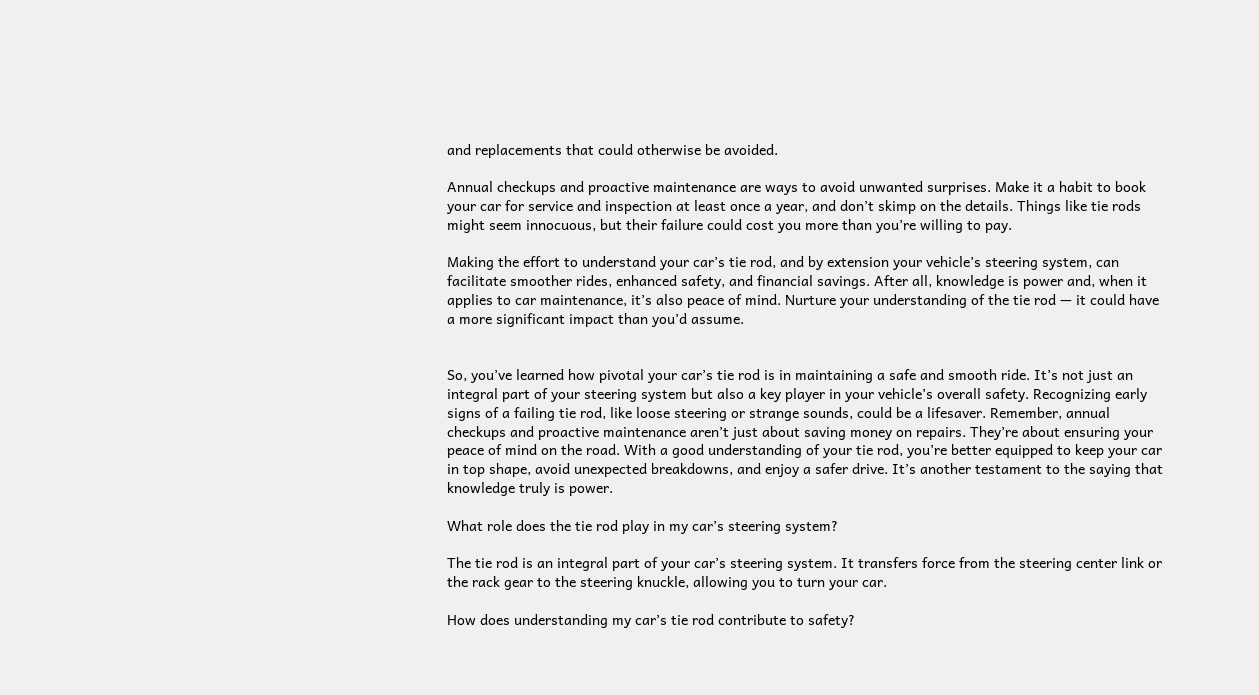and replacements that could otherwise be avoided.

Annual checkups and proactive maintenance are ways to avoid unwanted surprises. Make it a habit to book your car for service and inspection at least once a year, and don’t skimp on the details. Things like tie rods might seem innocuous, but their failure could cost you more than you’re willing to pay.

Making the effort to understand your car’s tie rod, and by extension your vehicle’s steering system, can facilitate smoother rides, enhanced safety, and financial savings. After all, knowledge is power and, when it applies to car maintenance, it’s also peace of mind. Nurture your understanding of the tie rod — it could have a more significant impact than you’d assume.


So, you’ve learned how pivotal your car’s tie rod is in maintaining a safe and smooth ride. It’s not just an integral part of your steering system but also a key player in your vehicle’s overall safety. Recognizing early signs of a failing tie rod, like loose steering or strange sounds, could be a lifesaver. Remember, annual checkups and proactive maintenance aren’t just about saving money on repairs. They’re about ensuring your peace of mind on the road. With a good understanding of your tie rod, you’re better equipped to keep your car in top shape, avoid unexpected breakdowns, and enjoy a safer drive. It’s another testament to the saying that knowledge truly is power.

What role does the tie rod play in my car’s steering system?

The tie rod is an integral part of your car’s steering system. It transfers force from the steering center link or the rack gear to the steering knuckle, allowing you to turn your car.

How does understanding my car’s tie rod contribute to safety?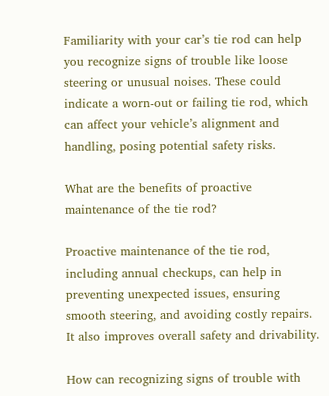Familiarity with your car’s tie rod can help you recognize signs of trouble like loose steering or unusual noises. These could indicate a worn-out or failing tie rod, which can affect your vehicle’s alignment and handling, posing potential safety risks.

What are the benefits of proactive maintenance of the tie rod?

Proactive maintenance of the tie rod, including annual checkups, can help in preventing unexpected issues, ensuring smooth steering, and avoiding costly repairs. It also improves overall safety and drivability.

How can recognizing signs of trouble with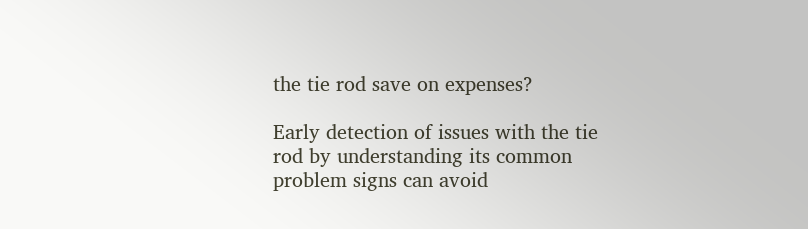the tie rod save on expenses?

Early detection of issues with the tie rod by understanding its common problem signs can avoid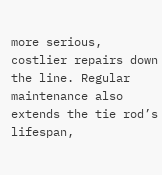more serious, costlier repairs down the line. Regular maintenance also extends the tie rod’s lifespan,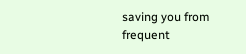saving you from frequent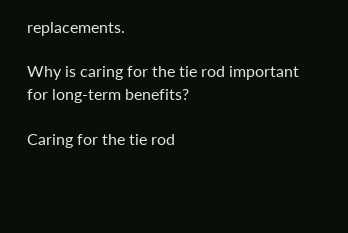replacements.

Why is caring for the tie rod important for long-term benefits?

Caring for the tie rod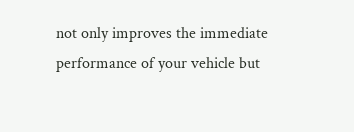not only improves the immediate performance of your vehicle but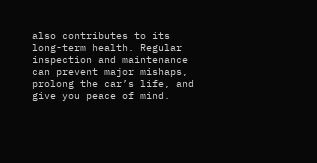also contributes to its long-term health. Regular inspection and maintenance can prevent major mishaps, prolong the car’s life, and give you peace of mind.